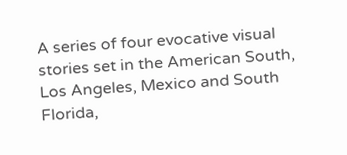A series of four evocative visual stories set in the American South, Los Angeles, Mexico and South Florida,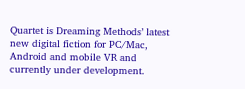Quartet is Dreaming Methods’ latest new digital fiction for PC/Mac, Android and mobile VR and currently under development.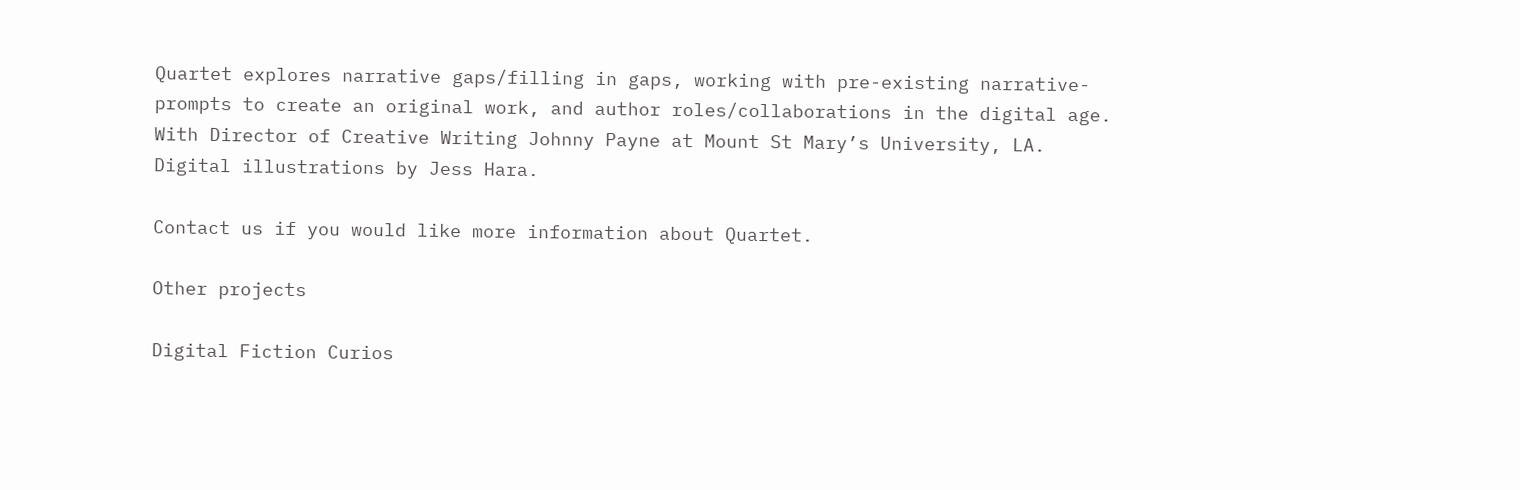Quartet explores narrative gaps/filling in gaps, working with pre-existing narrative-prompts to create an original work, and author roles/collaborations in the digital age. With Director of Creative Writing Johnny Payne at Mount St Mary’s University, LA. Digital illustrations by Jess Hara.

Contact us if you would like more information about Quartet.

Other projects

Digital Fiction Curios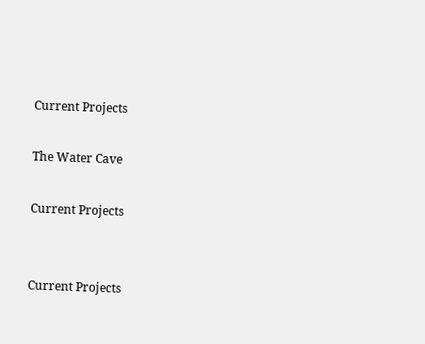Current Projects

The Water Cave

Current Projects


Current Projects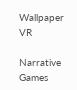Wallpaper VR

Narrative Games